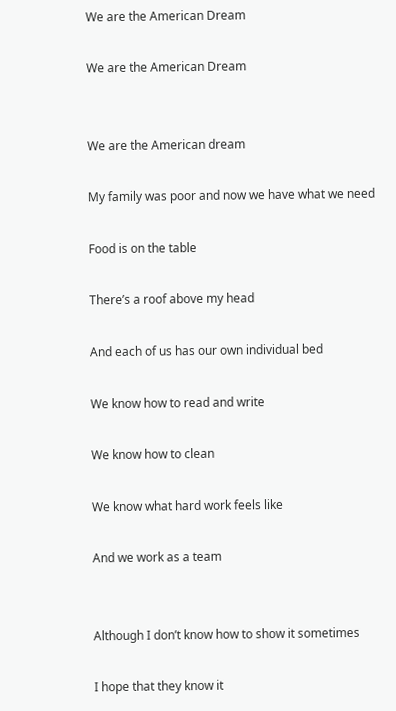We are the American Dream

We are the American Dream


We are the American dream

My family was poor and now we have what we need

Food is on the table

There’s a roof above my head

And each of us has our own individual bed

We know how to read and write

We know how to clean

We know what hard work feels like

And we work as a team


Although I don’t know how to show it sometimes

I hope that they know it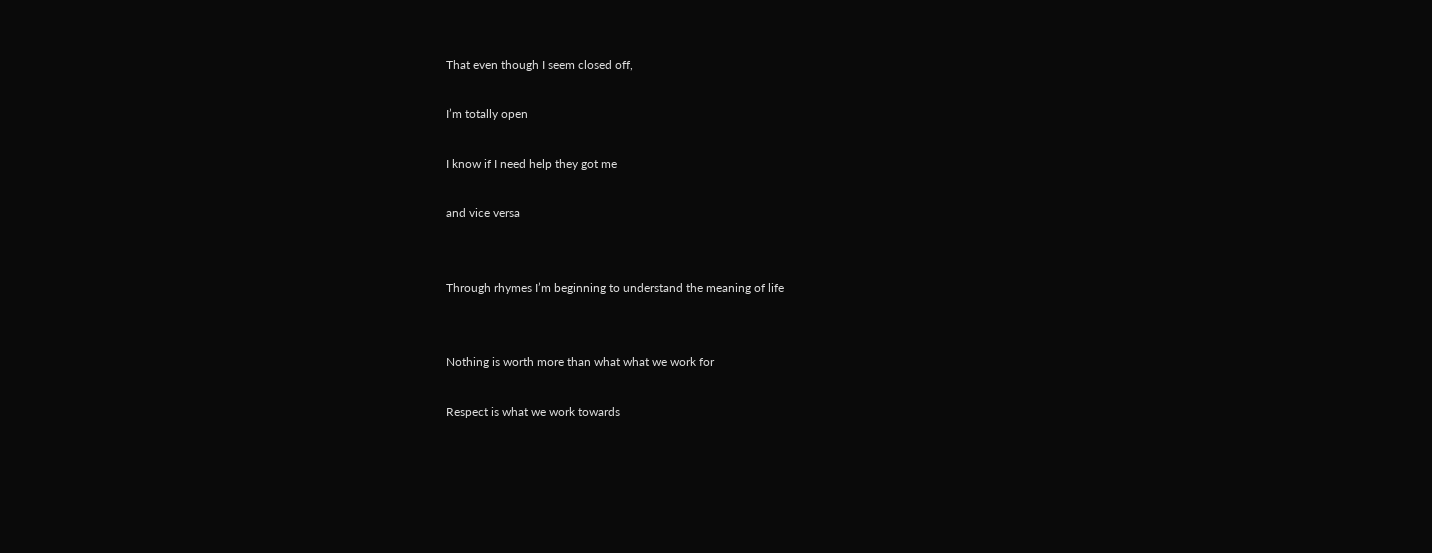That even though I seem closed off,

I’m totally open

I know if I need help they got me

and vice versa


Through rhymes I’m beginning to understand the meaning of life


Nothing is worth more than what what we work for

Respect is what we work towards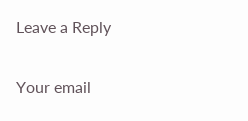Leave a Reply

Your email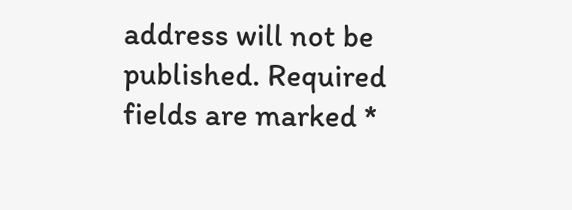address will not be published. Required fields are marked *